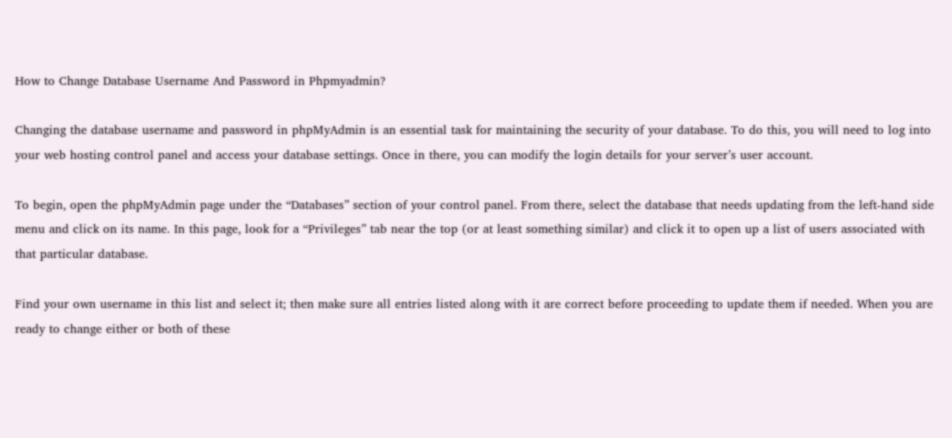How to Change Database Username And Password in Phpmyadmin?

Changing the database username and password in phpMyAdmin is an essential task for maintaining the security of your database. To do this, you will need to log into your web hosting control panel and access your database settings. Once in there, you can modify the login details for your server’s user account.

To begin, open the phpMyAdmin page under the “Databases” section of your control panel. From there, select the database that needs updating from the left-hand side menu and click on its name. In this page, look for a “Privileges” tab near the top (or at least something similar) and click it to open up a list of users associated with that particular database.

Find your own username in this list and select it; then make sure all entries listed along with it are correct before proceeding to update them if needed. When you are ready to change either or both of these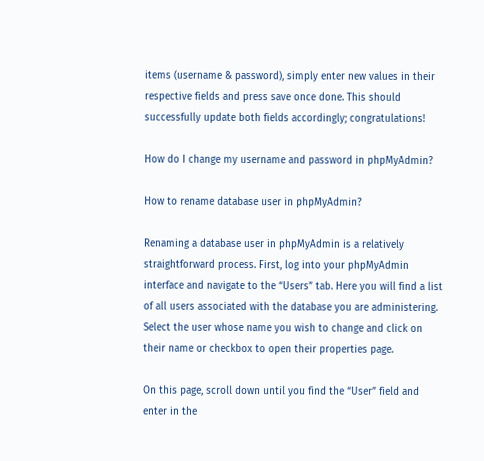items (username & password), simply enter new values in their respective fields and press save once done. This should successfully update both fields accordingly; congratulations!

How do I change my username and password in phpMyAdmin?

How to rename database user in phpMyAdmin?

Renaming a database user in phpMyAdmin is a relatively straightforward process. First, log into your phpMyAdmin interface and navigate to the “Users” tab. Here you will find a list of all users associated with the database you are administering. Select the user whose name you wish to change and click on their name or checkbox to open their properties page.

On this page, scroll down until you find the “User” field and enter in the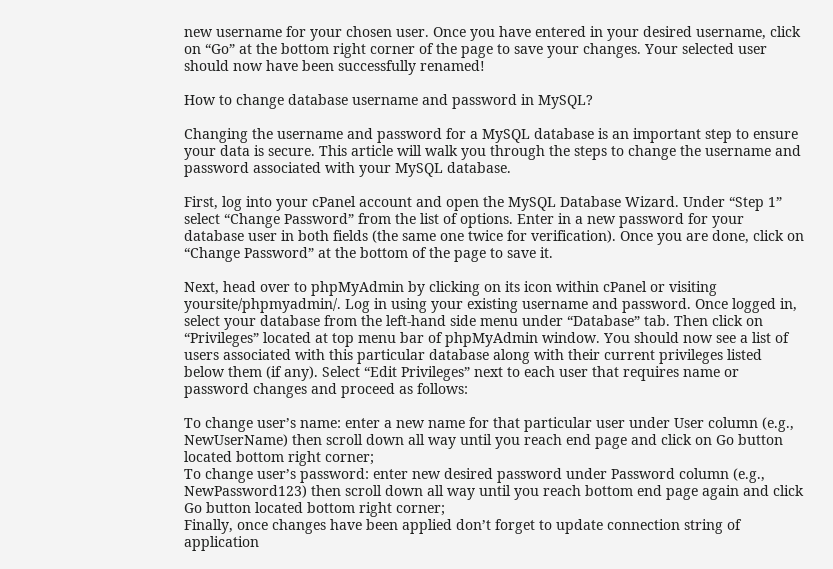new username for your chosen user. Once you have entered in your desired username, click on “Go” at the bottom right corner of the page to save your changes. Your selected user should now have been successfully renamed!

How to change database username and password in MySQL?

Changing the username and password for a MySQL database is an important step to ensure your data is secure. This article will walk you through the steps to change the username and password associated with your MySQL database.

First, log into your cPanel account and open the MySQL Database Wizard. Under “Step 1” select “Change Password” from the list of options. Enter in a new password for your database user in both fields (the same one twice for verification). Once you are done, click on “Change Password” at the bottom of the page to save it.

Next, head over to phpMyAdmin by clicking on its icon within cPanel or visiting yoursite/phpmyadmin/. Log in using your existing username and password. Once logged in, select your database from the left-hand side menu under “Database” tab. Then click on “Privileges” located at top menu bar of phpMyAdmin window. You should now see a list of users associated with this particular database along with their current privileges listed below them (if any). Select “Edit Privileges” next to each user that requires name or password changes and proceed as follows:

To change user’s name: enter a new name for that particular user under User column (e.g., NewUserName) then scroll down all way until you reach end page and click on Go button located bottom right corner;
To change user’s password: enter new desired password under Password column (e.g., NewPassword123) then scroll down all way until you reach bottom end page again and click Go button located bottom right corner;
Finally, once changes have been applied don’t forget to update connection string of application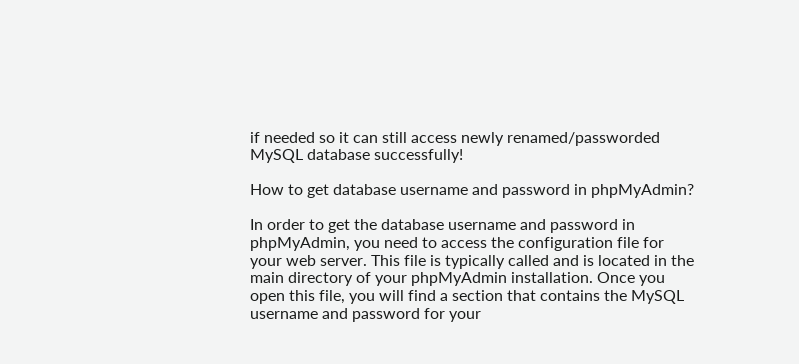if needed so it can still access newly renamed/passworded MySQL database successfully!

How to get database username and password in phpMyAdmin?

In order to get the database username and password in phpMyAdmin, you need to access the configuration file for your web server. This file is typically called and is located in the main directory of your phpMyAdmin installation. Once you open this file, you will find a section that contains the MySQL username and password for your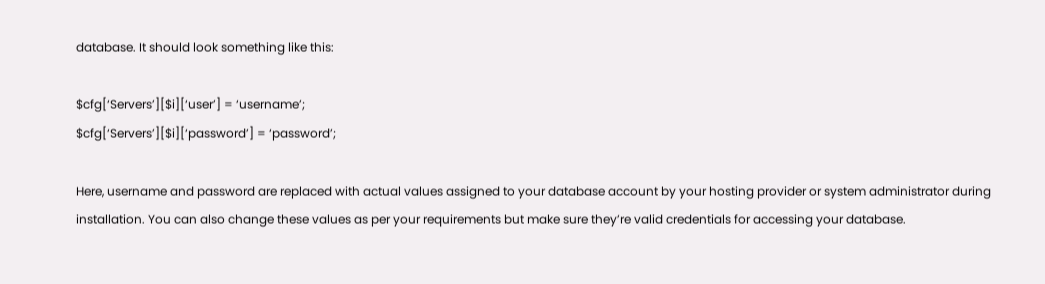database. It should look something like this:

$cfg[‘Servers’][$i][‘user’] = ‘username’;
$cfg[‘Servers’][$i][‘password’] = ‘password’;

Here, username and password are replaced with actual values assigned to your database account by your hosting provider or system administrator during installation. You can also change these values as per your requirements but make sure they’re valid credentials for accessing your database.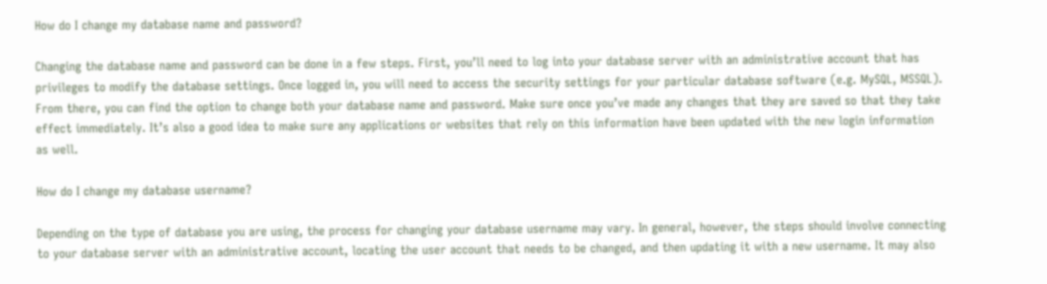How do I change my database name and password?

Changing the database name and password can be done in a few steps. First, you’ll need to log into your database server with an administrative account that has privileges to modify the database settings. Once logged in, you will need to access the security settings for your particular database software (e.g. MySQL, MSSQL). From there, you can find the option to change both your database name and password. Make sure once you’ve made any changes that they are saved so that they take effect immediately. It’s also a good idea to make sure any applications or websites that rely on this information have been updated with the new login information as well.

How do I change my database username?

Depending on the type of database you are using, the process for changing your database username may vary. In general, however, the steps should involve connecting to your database server with an administrative account, locating the user account that needs to be changed, and then updating it with a new username. It may also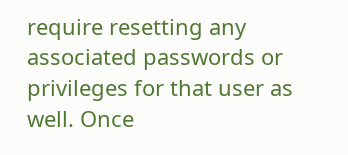require resetting any associated passwords or privileges for that user as well. Once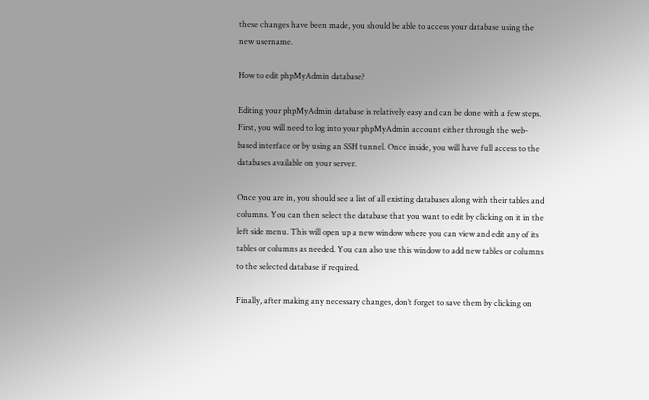these changes have been made, you should be able to access your database using the new username.

How to edit phpMyAdmin database?

Editing your phpMyAdmin database is relatively easy and can be done with a few steps. First, you will need to log into your phpMyAdmin account either through the web-based interface or by using an SSH tunnel. Once inside, you will have full access to the databases available on your server.

Once you are in, you should see a list of all existing databases along with their tables and columns. You can then select the database that you want to edit by clicking on it in the left side menu. This will open up a new window where you can view and edit any of its tables or columns as needed. You can also use this window to add new tables or columns to the selected database if required.

Finally, after making any necessary changes, don’t forget to save them by clicking on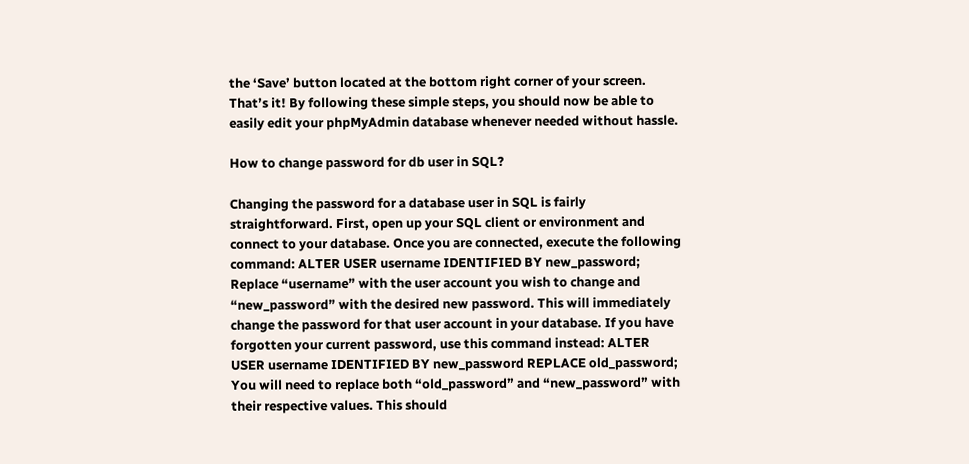the ‘Save’ button located at the bottom right corner of your screen. That’s it! By following these simple steps, you should now be able to easily edit your phpMyAdmin database whenever needed without hassle.

How to change password for db user in SQL?

Changing the password for a database user in SQL is fairly straightforward. First, open up your SQL client or environment and connect to your database. Once you are connected, execute the following command: ALTER USER username IDENTIFIED BY new_password; Replace “username” with the user account you wish to change and “new_password” with the desired new password. This will immediately change the password for that user account in your database. If you have forgotten your current password, use this command instead: ALTER USER username IDENTIFIED BY new_password REPLACE old_password; You will need to replace both “old_password” and “new_password” with their respective values. This should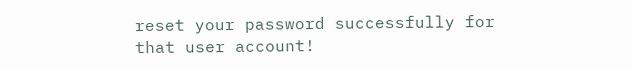reset your password successfully for that user account!